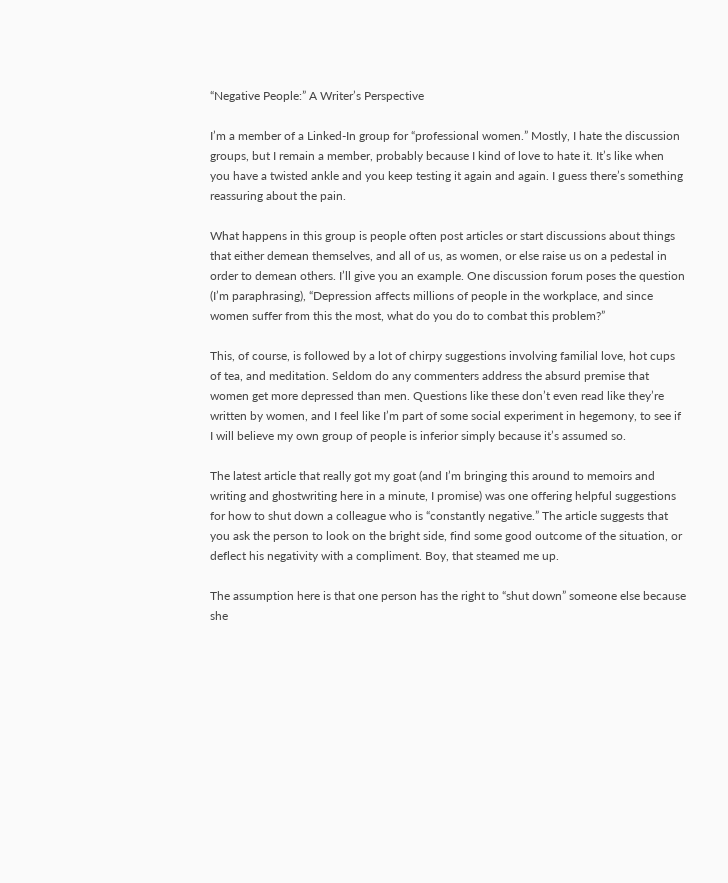“Negative People:” A Writer’s Perspective

I’m a member of a Linked-In group for “professional women.” Mostly, I hate the discussion groups, but I remain a member, probably because I kind of love to hate it. It’s like when you have a twisted ankle and you keep testing it again and again. I guess there’s something reassuring about the pain.

What happens in this group is people often post articles or start discussions about things that either demean themselves, and all of us, as women, or else raise us on a pedestal in order to demean others. I’ll give you an example. One discussion forum poses the question (I’m paraphrasing), “Depression affects millions of people in the workplace, and since women suffer from this the most, what do you do to combat this problem?”

This, of course, is followed by a lot of chirpy suggestions involving familial love, hot cups of tea, and meditation. Seldom do any commenters address the absurd premise that women get more depressed than men. Questions like these don’t even read like they’re written by women, and I feel like I’m part of some social experiment in hegemony, to see if I will believe my own group of people is inferior simply because it’s assumed so.

The latest article that really got my goat (and I’m bringing this around to memoirs and writing and ghostwriting here in a minute, I promise) was one offering helpful suggestions for how to shut down a colleague who is “constantly negative.” The article suggests that you ask the person to look on the bright side, find some good outcome of the situation, or deflect his negativity with a compliment. Boy, that steamed me up.

The assumption here is that one person has the right to “shut down” someone else because she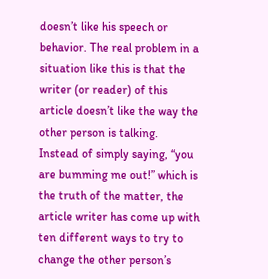doesn’t like his speech or behavior. The real problem in a situation like this is that the writer (or reader) of this article doesn’t like the way the other person is talking. Instead of simply saying, “you are bumming me out!” which is the truth of the matter, the article writer has come up with ten different ways to try to change the other person’s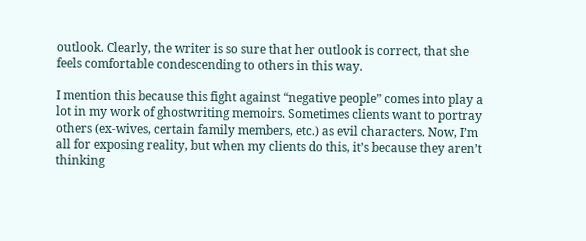outlook. Clearly, the writer is so sure that her outlook is correct, that she feels comfortable condescending to others in this way.

I mention this because this fight against “negative people” comes into play a lot in my work of ghostwriting memoirs. Sometimes clients want to portray others (ex-wives, certain family members, etc.) as evil characters. Now, I’m all for exposing reality, but when my clients do this, it’s because they aren’t thinking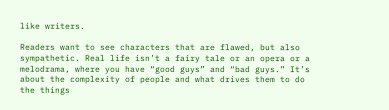like writers.

Readers want to see characters that are flawed, but also sympathetic. Real life isn’t a fairy tale or an opera or a melodrama, where you have “good guys” and “bad guys.” It’s about the complexity of people and what drives them to do the things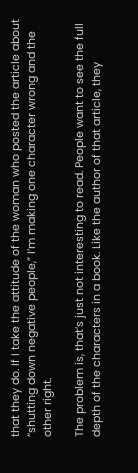that they do. If I take the attitude of the woman who posted the article about “shutting down negative people,” I’m making one character wrong and the other right.

The problem is, that’s just not interesting to read. People want to see the full depth of the characters in a book. Like the author of that article, they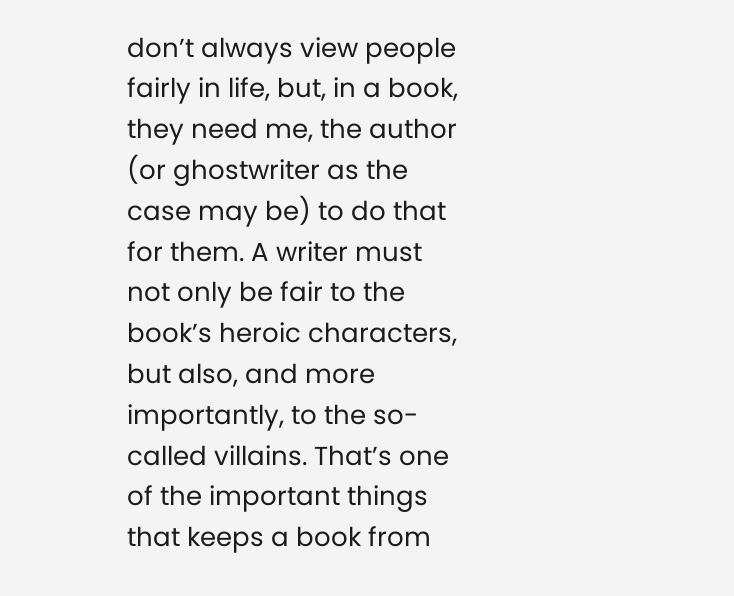don’t always view people fairly in life, but, in a book, they need me, the author (or ghostwriter as the case may be) to do that for them. A writer must not only be fair to the book’s heroic characters, but also, and more importantly, to the so-called villains. That’s one of the important things that keeps a book from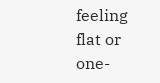feeling flat or one-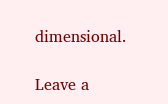dimensional.

Leave a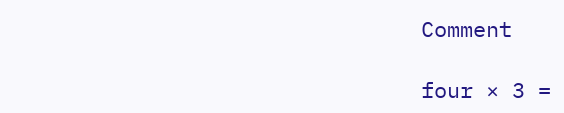Comment

four × 3 =